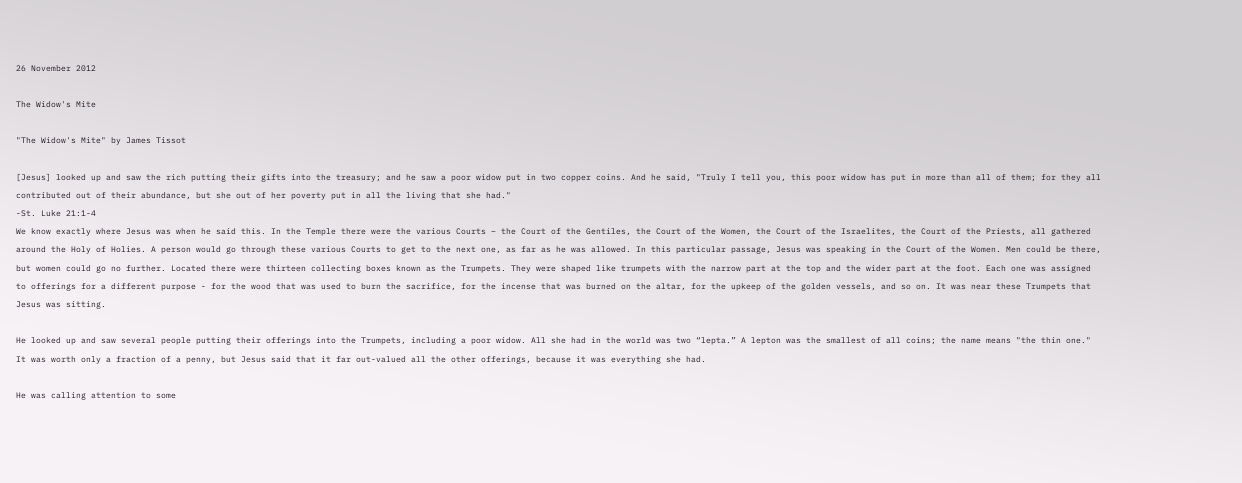26 November 2012

The Widow's Mite

"The Widow's Mite" by James Tissot

[Jesus] looked up and saw the rich putting their gifts into the treasury; and he saw a poor widow put in two copper coins. And he said, "Truly I tell you, this poor widow has put in more than all of them; for they all contributed out of their abundance, but she out of her poverty put in all the living that she had."
-St. Luke 21:1-4
We know exactly where Jesus was when he said this. In the Temple there were the various Courts – the Court of the Gentiles, the Court of the Women, the Court of the Israelites, the Court of the Priests, all gathered around the Holy of Holies. A person would go through these various Courts to get to the next one, as far as he was allowed. In this particular passage, Jesus was speaking in the Court of the Women. Men could be there, but women could go no further. Located there were thirteen collecting boxes known as the Trumpets. They were shaped like trumpets with the narrow part at the top and the wider part at the foot. Each one was assigned to offerings for a different purpose - for the wood that was used to burn the sacrifice, for the incense that was burned on the altar, for the upkeep of the golden vessels, and so on. It was near these Trumpets that Jesus was sitting.

He looked up and saw several people putting their offerings into the Trumpets, including a poor widow. All she had in the world was two “lepta.” A lepton was the smallest of all coins; the name means "the thin one." It was worth only a fraction of a penny, but Jesus said that it far out-valued all the other offerings, because it was everything she had.

He was calling attention to some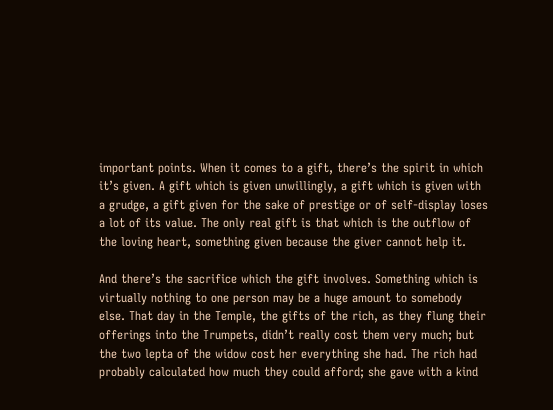important points. When it comes to a gift, there’s the spirit in which it’s given. A gift which is given unwillingly, a gift which is given with a grudge, a gift given for the sake of prestige or of self-display loses a lot of its value. The only real gift is that which is the outflow of the loving heart, something given because the giver cannot help it.

And there’s the sacrifice which the gift involves. Something which is virtually nothing to one person may be a huge amount to somebody else. That day in the Temple, the gifts of the rich, as they flung their offerings into the Trumpets, didn’t really cost them very much; but the two lepta of the widow cost her everything she had. The rich had probably calculated how much they could afford; she gave with a kind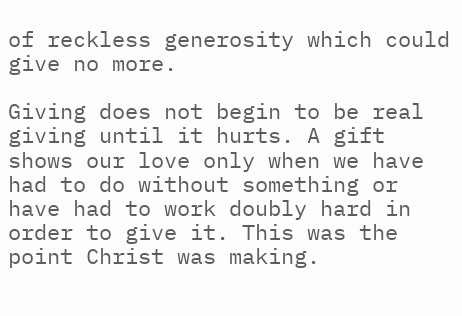of reckless generosity which could give no more.

Giving does not begin to be real giving until it hurts. A gift shows our love only when we have had to do without something or have had to work doubly hard in order to give it. This was the point Christ was making.